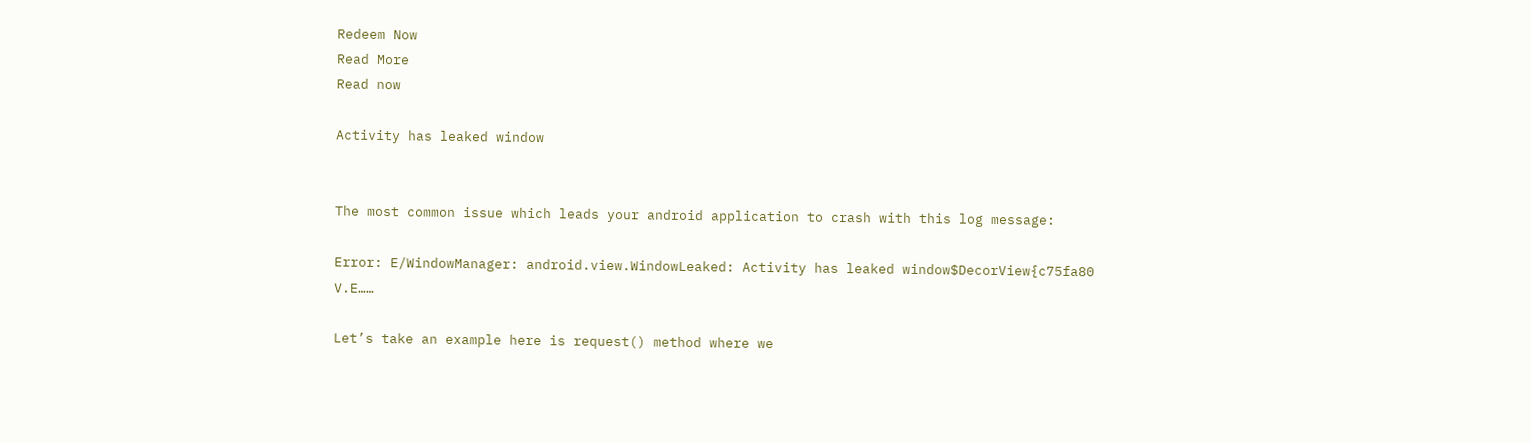Redeem Now
Read More
Read now

Activity has leaked window


The most common issue which leads your android application to crash with this log message:

Error: E/WindowManager: android.view.WindowLeaked: Activity has leaked window$DecorView{c75fa80 V.E……

Let’s take an example here is request() method where we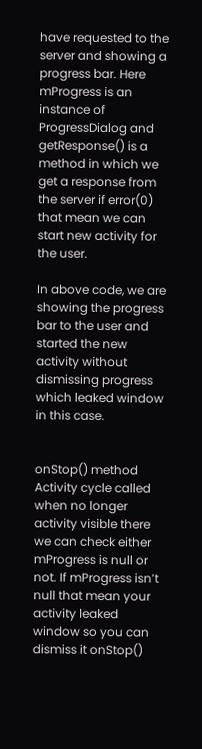have requested to the server and showing a progress bar. Here mProgress is an instance of ProgressDialog and getResponse() is a method in which we get a response from the server if error(0) that mean we can start new activity for the user.

In above code, we are showing the progress bar to the user and started the new activity without dismissing progress which leaked window in this case.


onStop() method Activity cycle called when no longer activity visible there we can check either mProgress is null or not. If mProgress isn’t null that mean your activity leaked window so you can dismiss it onStop()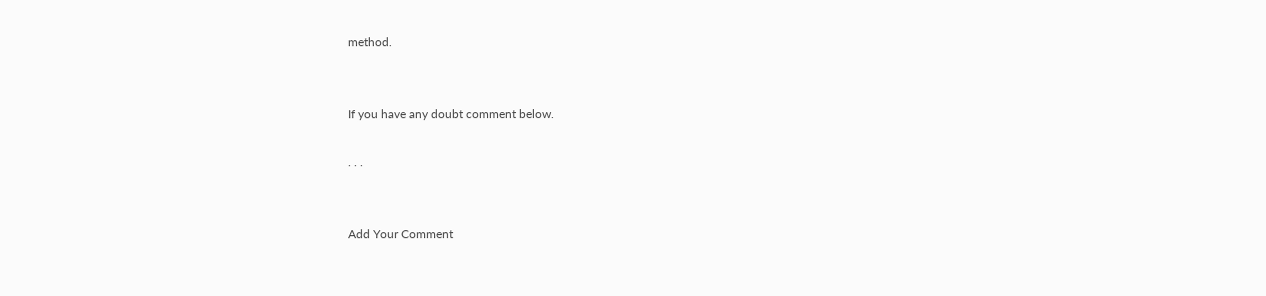method.


If you have any doubt comment below.

. . .


Add Your Comment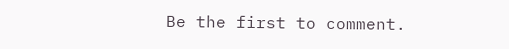Be the first to comment.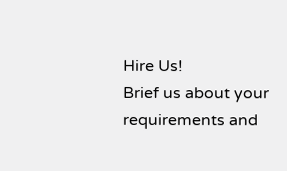Hire Us!
Brief us about your requirements and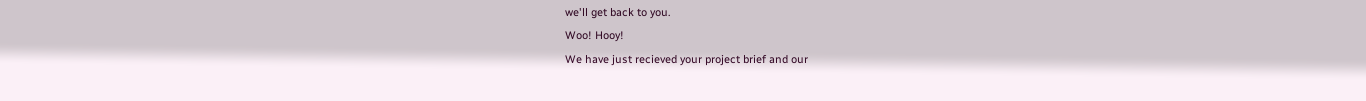we'll get back to you.
Woo! Hooy!
We have just recieved your project brief and our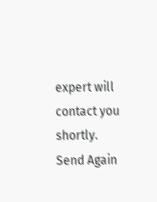expert will contact you shortly.
Send Again